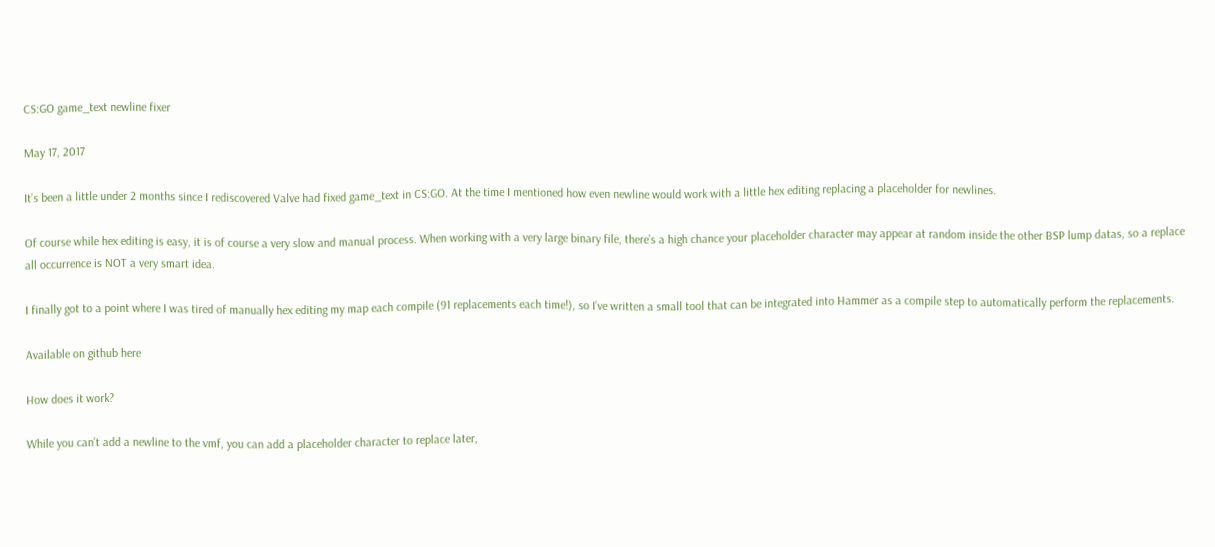CS:GO game_text newline fixer

May 17, 2017

It’s been a little under 2 months since I rediscovered Valve had fixed game_text in CS:GO. At the time I mentioned how even newline would work with a little hex editing replacing a placeholder for newlines.

Of course while hex editing is easy, it is of course a very slow and manual process. When working with a very large binary file, there’s a high chance your placeholder character may appear at random inside the other BSP lump datas, so a replace all occurrence is NOT a very smart idea.

I finally got to a point where I was tired of manually hex editing my map each compile (91 replacements each time!), so I’ve written a small tool that can be integrated into Hammer as a compile step to automatically perform the replacements.

Available on github here

How does it work?

While you can’t add a newline to the vmf, you can add a placeholder character to replace later,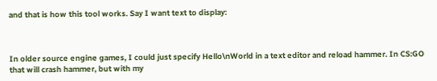and that is how this tool works. Say I want text to display:



In older source engine games, I could just specify Hello\nWorld in a text editor and reload hammer. In CS:GO that will crash hammer, but with my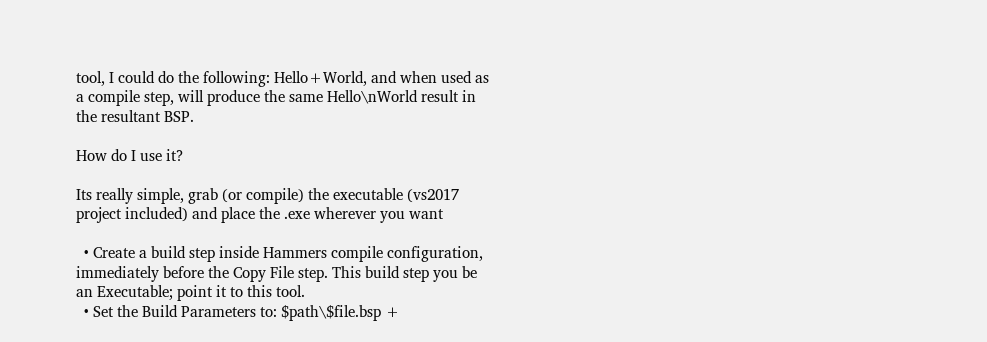tool, I could do the following: Hello+World, and when used as a compile step, will produce the same Hello\nWorld result in the resultant BSP.

How do I use it?

Its really simple, grab (or compile) the executable (vs2017 project included) and place the .exe wherever you want

  • Create a build step inside Hammers compile configuration, immediately before the Copy File step. This build step you be an Executable; point it to this tool.
  • Set the Build Parameters to: $path\$file.bsp +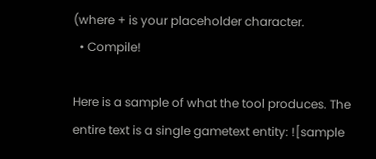(where + is your placeholder character.
  • Compile!

Here is a sample of what the tool produces. The entire text is a single gametext entity: ![sample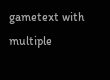gametext with multiple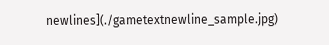newlines](./gametextnewline_sample.jpg)